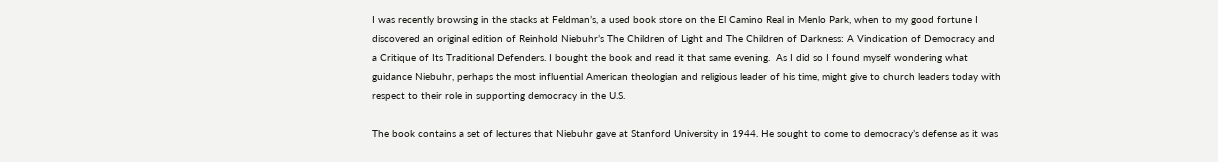I was recently browsing in the stacks at Feldman’s, a used book store on the El Camino Real in Menlo Park, when to my good fortune I discovered an original edition of Reinhold Niebuhr’s The Children of Light and The Children of Darkness: A Vindication of Democracy and a Critique of Its Traditional Defenders. I bought the book and read it that same evening.  As I did so I found myself wondering what guidance Niebuhr, perhaps the most influential American theologian and religious leader of his time, might give to church leaders today with respect to their role in supporting democracy in the U.S.

The book contains a set of lectures that Niebuhr gave at Stanford University in 1944. He sought to come to democracy’s defense as it was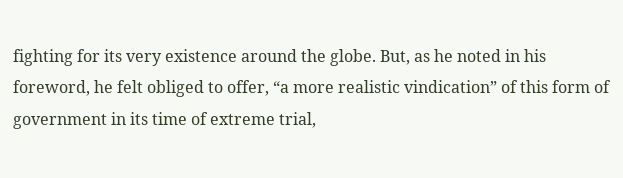fighting for its very existence around the globe. But, as he noted in his foreword, he felt obliged to offer, “a more realistic vindication” of this form of government in its time of extreme trial,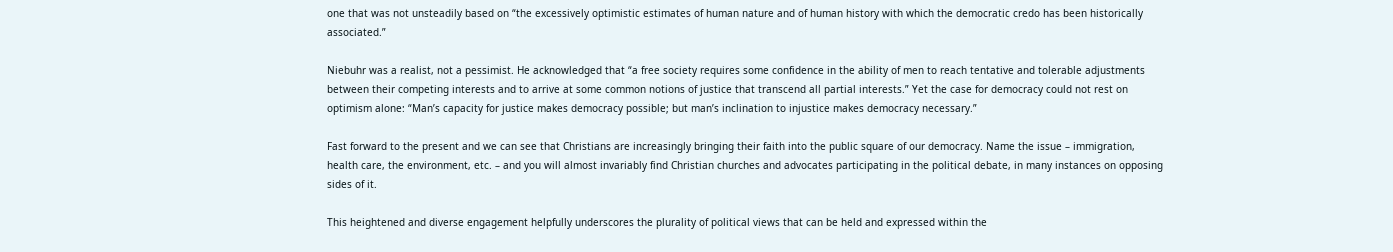one that was not unsteadily based on “the excessively optimistic estimates of human nature and of human history with which the democratic credo has been historically associated.”

Niebuhr was a realist, not a pessimist. He acknowledged that “a free society requires some confidence in the ability of men to reach tentative and tolerable adjustments between their competing interests and to arrive at some common notions of justice that transcend all partial interests.” Yet the case for democracy could not rest on optimism alone: “Man’s capacity for justice makes democracy possible; but man’s inclination to injustice makes democracy necessary.”

Fast forward to the present and we can see that Christians are increasingly bringing their faith into the public square of our democracy. Name the issue – immigration, health care, the environment, etc. – and you will almost invariably find Christian churches and advocates participating in the political debate, in many instances on opposing sides of it.

This heightened and diverse engagement helpfully underscores the plurality of political views that can be held and expressed within the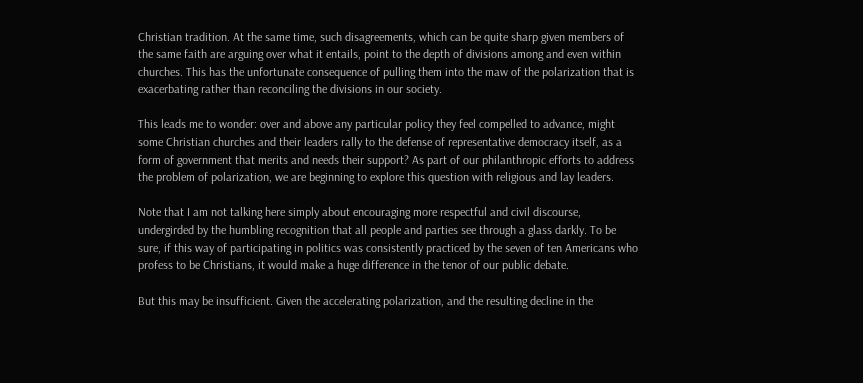Christian tradition. At the same time, such disagreements, which can be quite sharp given members of the same faith are arguing over what it entails, point to the depth of divisions among and even within churches. This has the unfortunate consequence of pulling them into the maw of the polarization that is exacerbating rather than reconciling the divisions in our society.

This leads me to wonder: over and above any particular policy they feel compelled to advance, might some Christian churches and their leaders rally to the defense of representative democracy itself, as a form of government that merits and needs their support? As part of our philanthropic efforts to address the problem of polarization, we are beginning to explore this question with religious and lay leaders.

Note that I am not talking here simply about encouraging more respectful and civil discourse, undergirded by the humbling recognition that all people and parties see through a glass darkly. To be sure, if this way of participating in politics was consistently practiced by the seven of ten Americans who profess to be Christians, it would make a huge difference in the tenor of our public debate.

But this may be insufficient. Given the accelerating polarization, and the resulting decline in the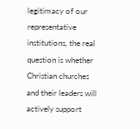legitimacy of our representative institutions, the real question is whether Christian churches and their leaders will actively support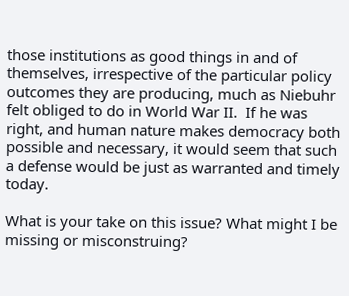those institutions as good things in and of themselves, irrespective of the particular policy outcomes they are producing, much as Niebuhr felt obliged to do in World War II.  If he was right, and human nature makes democracy both possible and necessary, it would seem that such a defense would be just as warranted and timely today.

What is your take on this issue? What might I be missing or misconstruing?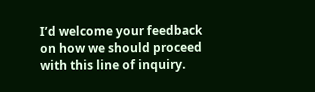I’d welcome your feedback on how we should proceed with this line of inquiry.